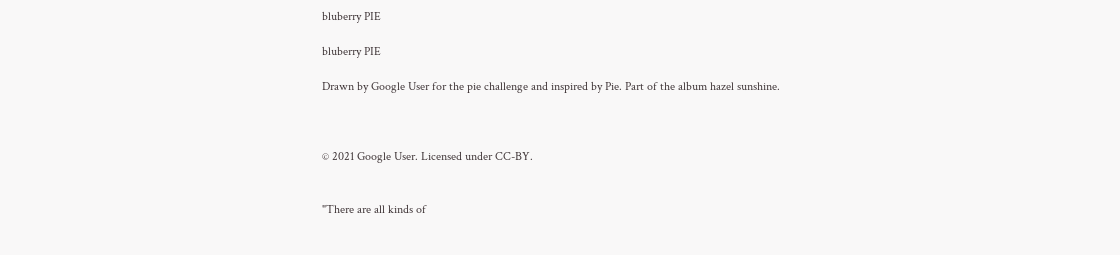bluberry PIE

bluberry PIE

Drawn by Google User for the pie challenge and inspired by Pie. Part of the album hazel sunshine.



© 2021 Google User. Licensed under CC-BY.


"There are all kinds of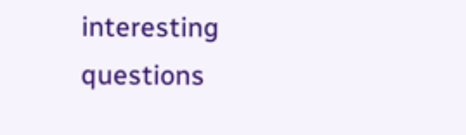interesting questions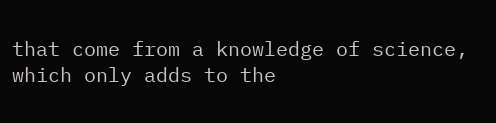that come from a knowledge of science, which only adds to the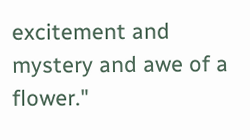excitement and mystery and awe of a flower."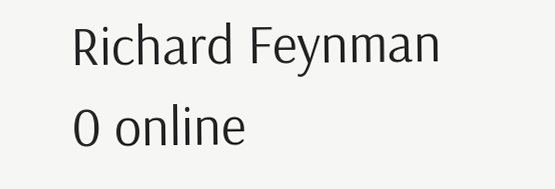Richard Feynman
0 online